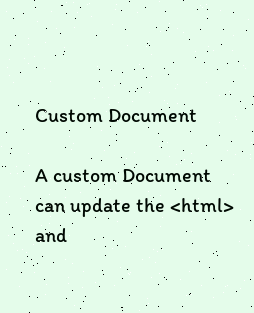Custom Document

A custom Document can update the <html> and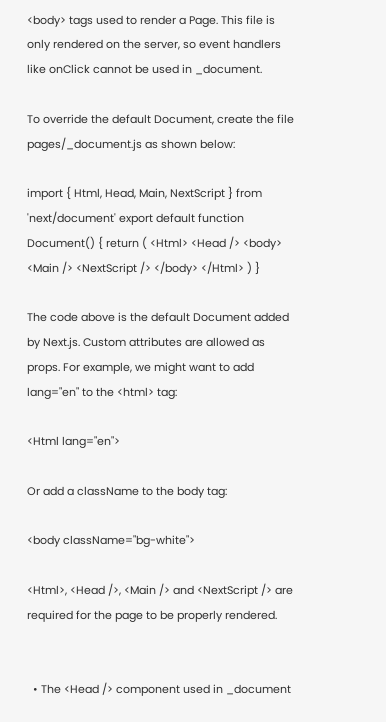<body> tags used to render a Page. This file is only rendered on the server, so event handlers like onClick cannot be used in _document.

To override the default Document, create the file pages/_document.js as shown below:

import { Html, Head, Main, NextScript } from 'next/document' export default function Document() { return ( <Html> <Head /> <body> <Main /> <NextScript /> </body> </Html> ) }

The code above is the default Document added by Next.js. Custom attributes are allowed as props. For example, we might want to add lang="en" to the <html> tag:

<Html lang="en">

Or add a className to the body tag:

<body className="bg-white">

<Html>, <Head />, <Main /> and <NextScript /> are required for the page to be properly rendered.


  • The <Head /> component used in _document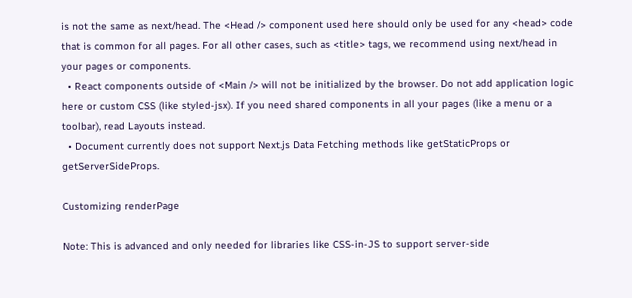is not the same as next/head. The <Head /> component used here should only be used for any <head> code that is common for all pages. For all other cases, such as <title> tags, we recommend using next/head in your pages or components.
  • React components outside of <Main /> will not be initialized by the browser. Do not add application logic here or custom CSS (like styled-jsx). If you need shared components in all your pages (like a menu or a toolbar), read Layouts instead.
  • Document currently does not support Next.js Data Fetching methods like getStaticProps or getServerSideProps.

Customizing renderPage

Note: This is advanced and only needed for libraries like CSS-in-JS to support server-side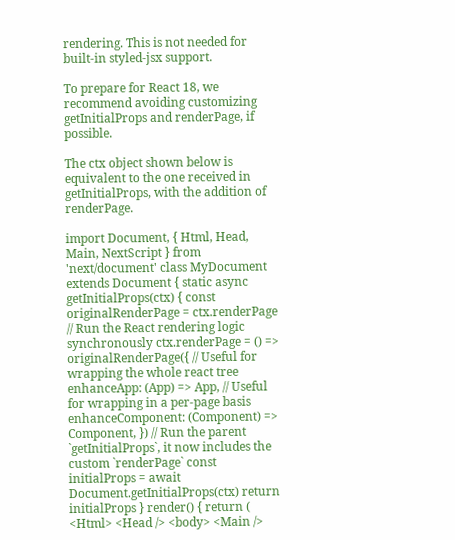rendering. This is not needed for built-in styled-jsx support.

To prepare for React 18, we recommend avoiding customizing getInitialProps and renderPage, if possible.

The ctx object shown below is equivalent to the one received in getInitialProps, with the addition of renderPage.

import Document, { Html, Head, Main, NextScript } from 'next/document' class MyDocument extends Document { static async getInitialProps(ctx) { const originalRenderPage = ctx.renderPage // Run the React rendering logic synchronously ctx.renderPage = () => originalRenderPage({ // Useful for wrapping the whole react tree enhanceApp: (App) => App, // Useful for wrapping in a per-page basis enhanceComponent: (Component) => Component, }) // Run the parent `getInitialProps`, it now includes the custom `renderPage` const initialProps = await Document.getInitialProps(ctx) return initialProps } render() { return ( <Html> <Head /> <body> <Main />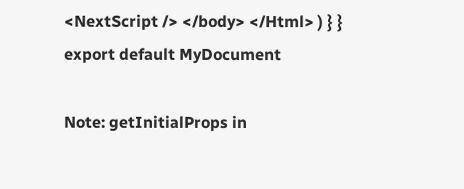<NextScript /> </body> </Html> ) } } export default MyDocument

Note: getInitialProps in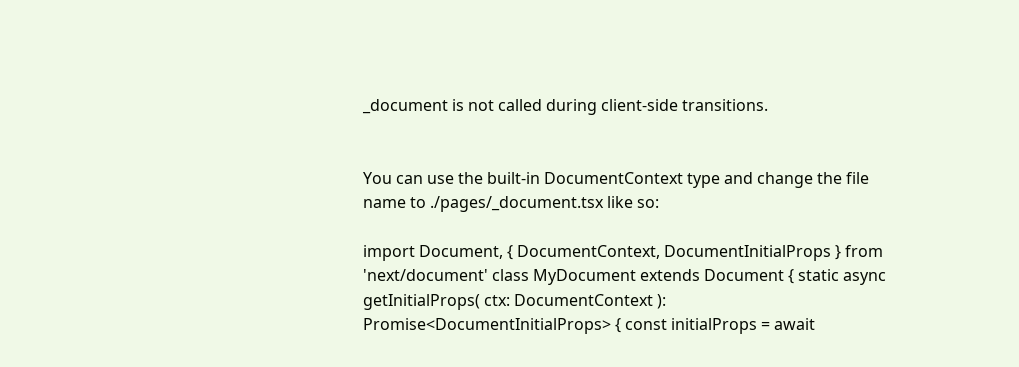_document is not called during client-side transitions.


You can use the built-in DocumentContext type and change the file name to ./pages/_document.tsx like so:

import Document, { DocumentContext, DocumentInitialProps } from 'next/document' class MyDocument extends Document { static async getInitialProps( ctx: DocumentContext ): Promise<DocumentInitialProps> { const initialProps = await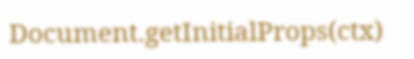Document.getInitialProps(ctx)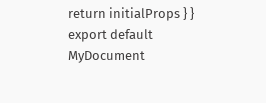return initialProps } } export default MyDocument